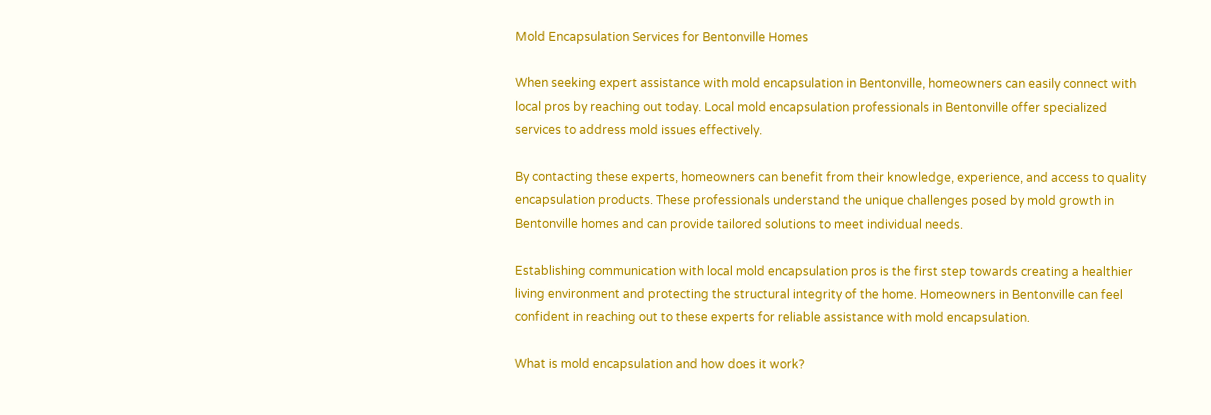Mold Encapsulation Services for Bentonville Homes

When seeking expert assistance with mold encapsulation in Bentonville, homeowners can easily connect with local pros by reaching out today. Local mold encapsulation professionals in Bentonville offer specialized services to address mold issues effectively.

By contacting these experts, homeowners can benefit from their knowledge, experience, and access to quality encapsulation products. These professionals understand the unique challenges posed by mold growth in Bentonville homes and can provide tailored solutions to meet individual needs.

Establishing communication with local mold encapsulation pros is the first step towards creating a healthier living environment and protecting the structural integrity of the home. Homeowners in Bentonville can feel confident in reaching out to these experts for reliable assistance with mold encapsulation.

What is mold encapsulation and how does it work?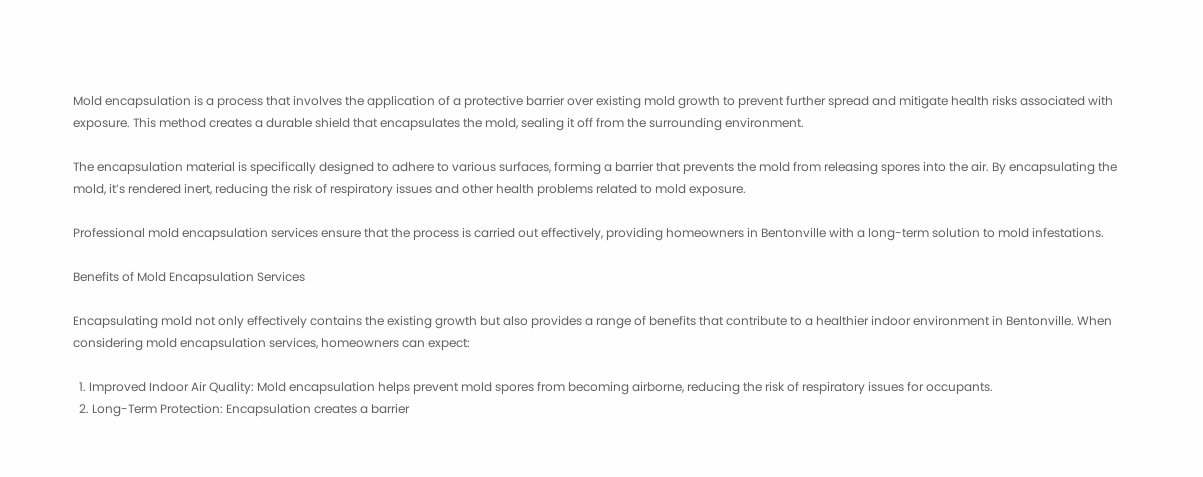Mold encapsulation is a process that involves the application of a protective barrier over existing mold growth to prevent further spread and mitigate health risks associated with exposure. This method creates a durable shield that encapsulates the mold, sealing it off from the surrounding environment.

The encapsulation material is specifically designed to adhere to various surfaces, forming a barrier that prevents the mold from releasing spores into the air. By encapsulating the mold, it’s rendered inert, reducing the risk of respiratory issues and other health problems related to mold exposure.

Professional mold encapsulation services ensure that the process is carried out effectively, providing homeowners in Bentonville with a long-term solution to mold infestations.

Benefits of Mold Encapsulation Services

Encapsulating mold not only effectively contains the existing growth but also provides a range of benefits that contribute to a healthier indoor environment in Bentonville. When considering mold encapsulation services, homeowners can expect:

  1. Improved Indoor Air Quality: Mold encapsulation helps prevent mold spores from becoming airborne, reducing the risk of respiratory issues for occupants.
  2. Long-Term Protection: Encapsulation creates a barrier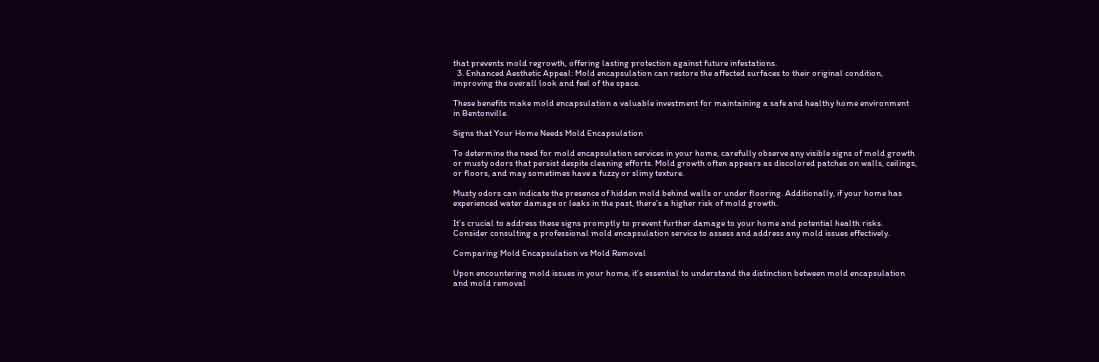that prevents mold regrowth, offering lasting protection against future infestations.
  3. Enhanced Aesthetic Appeal: Mold encapsulation can restore the affected surfaces to their original condition, improving the overall look and feel of the space.

These benefits make mold encapsulation a valuable investment for maintaining a safe and healthy home environment in Bentonville.

Signs that Your Home Needs Mold Encapsulation

To determine the need for mold encapsulation services in your home, carefully observe any visible signs of mold growth or musty odors that persist despite cleaning efforts. Mold growth often appears as discolored patches on walls, ceilings, or floors, and may sometimes have a fuzzy or slimy texture.

Musty odors can indicate the presence of hidden mold behind walls or under flooring. Additionally, if your home has experienced water damage or leaks in the past, there’s a higher risk of mold growth.

It’s crucial to address these signs promptly to prevent further damage to your home and potential health risks. Consider consulting a professional mold encapsulation service to assess and address any mold issues effectively.

Comparing Mold Encapsulation vs Mold Removal

Upon encountering mold issues in your home, it’s essential to understand the distinction between mold encapsulation and mold removal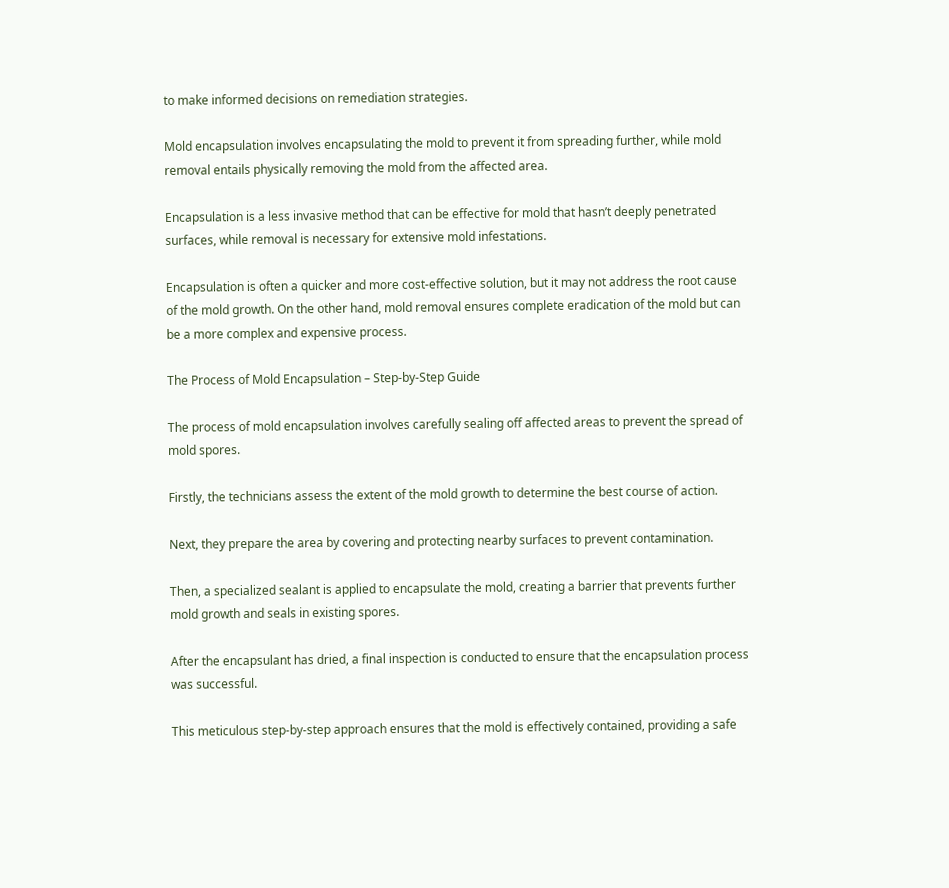to make informed decisions on remediation strategies.

Mold encapsulation involves encapsulating the mold to prevent it from spreading further, while mold removal entails physically removing the mold from the affected area.

Encapsulation is a less invasive method that can be effective for mold that hasn’t deeply penetrated surfaces, while removal is necessary for extensive mold infestations.

Encapsulation is often a quicker and more cost-effective solution, but it may not address the root cause of the mold growth. On the other hand, mold removal ensures complete eradication of the mold but can be a more complex and expensive process.

The Process of Mold Encapsulation – Step-by-Step Guide

The process of mold encapsulation involves carefully sealing off affected areas to prevent the spread of mold spores.

Firstly, the technicians assess the extent of the mold growth to determine the best course of action.

Next, they prepare the area by covering and protecting nearby surfaces to prevent contamination.

Then, a specialized sealant is applied to encapsulate the mold, creating a barrier that prevents further mold growth and seals in existing spores.

After the encapsulant has dried, a final inspection is conducted to ensure that the encapsulation process was successful.

This meticulous step-by-step approach ensures that the mold is effectively contained, providing a safe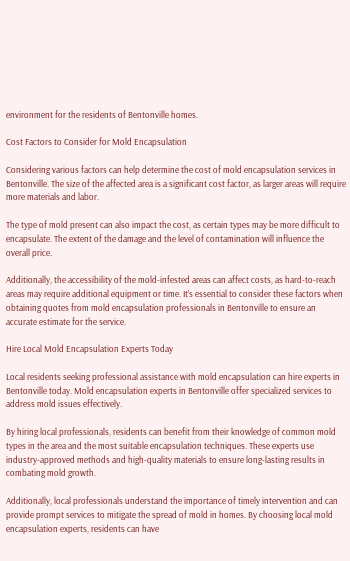environment for the residents of Bentonville homes.

Cost Factors to Consider for Mold Encapsulation

Considering various factors can help determine the cost of mold encapsulation services in Bentonville. The size of the affected area is a significant cost factor, as larger areas will require more materials and labor.

The type of mold present can also impact the cost, as certain types may be more difficult to encapsulate. The extent of the damage and the level of contamination will influence the overall price.

Additionally, the accessibility of the mold-infested areas can affect costs, as hard-to-reach areas may require additional equipment or time. It’s essential to consider these factors when obtaining quotes from mold encapsulation professionals in Bentonville to ensure an accurate estimate for the service.

Hire Local Mold Encapsulation Experts Today

Local residents seeking professional assistance with mold encapsulation can hire experts in Bentonville today. Mold encapsulation experts in Bentonville offer specialized services to address mold issues effectively.

By hiring local professionals, residents can benefit from their knowledge of common mold types in the area and the most suitable encapsulation techniques. These experts use industry-approved methods and high-quality materials to ensure long-lasting results in combating mold growth.

Additionally, local professionals understand the importance of timely intervention and can provide prompt services to mitigate the spread of mold in homes. By choosing local mold encapsulation experts, residents can have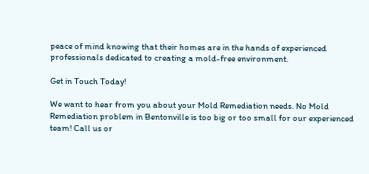peace of mind knowing that their homes are in the hands of experienced professionals dedicated to creating a mold-free environment.

Get in Touch Today!

We want to hear from you about your Mold Remediation needs. No Mold Remediation problem in Bentonville is too big or too small for our experienced team! Call us or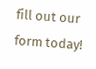fill out our form today!